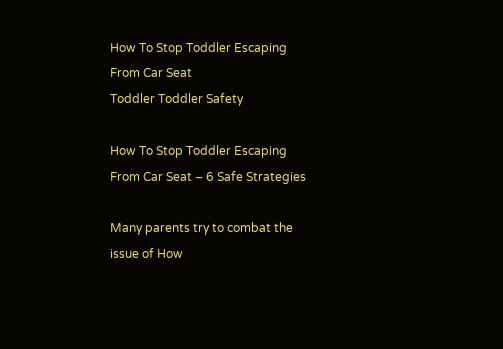How To Stop Toddler Escaping From Car Seat
Toddler Toddler Safety

How To Stop Toddler Escaping From Car Seat – 6 Safe Strategies

Many parents try to combat the issue of How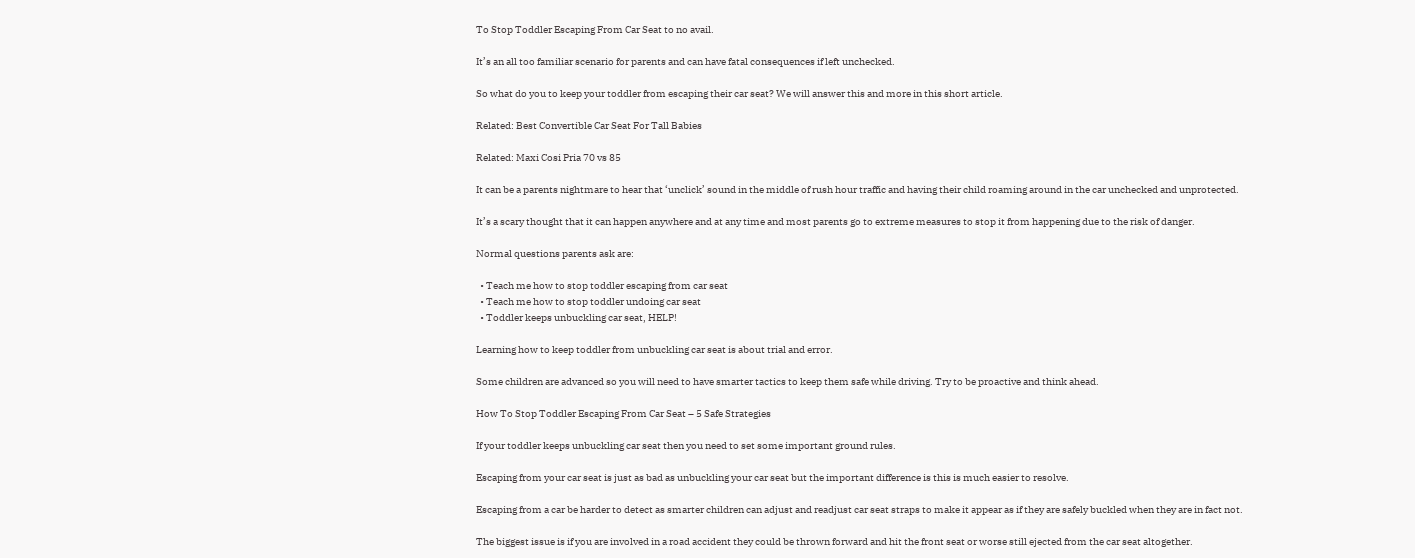To Stop Toddler Escaping From Car Seat to no avail.

It’s an all too familiar scenario for parents and can have fatal consequences if left unchecked.

So what do you to keep your toddler from escaping their car seat? We will answer this and more in this short article.

Related: Best Convertible Car Seat For Tall Babies

Related: Maxi Cosi Pria 70 vs 85

It can be a parents nightmare to hear that ‘unclick’ sound in the middle of rush hour traffic and having their child roaming around in the car unchecked and unprotected.

It’s a scary thought that it can happen anywhere and at any time and most parents go to extreme measures to stop it from happening due to the risk of danger.

Normal questions parents ask are:

  • Teach me how to stop toddler escaping from car seat
  • Teach me how to stop toddler undoing car seat
  • Toddler keeps unbuckling car seat, HELP!

Learning how to keep toddler from unbuckling car seat is about trial and error.

Some children are advanced so you will need to have smarter tactics to keep them safe while driving. Try to be proactive and think ahead.

How To Stop Toddler Escaping From Car Seat – 5 Safe Strategies

If your toddler keeps unbuckling car seat then you need to set some important ground rules.

Escaping from your car seat is just as bad as unbuckling your car seat but the important difference is this is much easier to resolve.

Escaping from a car be harder to detect as smarter children can adjust and readjust car seat straps to make it appear as if they are safely buckled when they are in fact not.

The biggest issue is if you are involved in a road accident they could be thrown forward and hit the front seat or worse still ejected from the car seat altogether.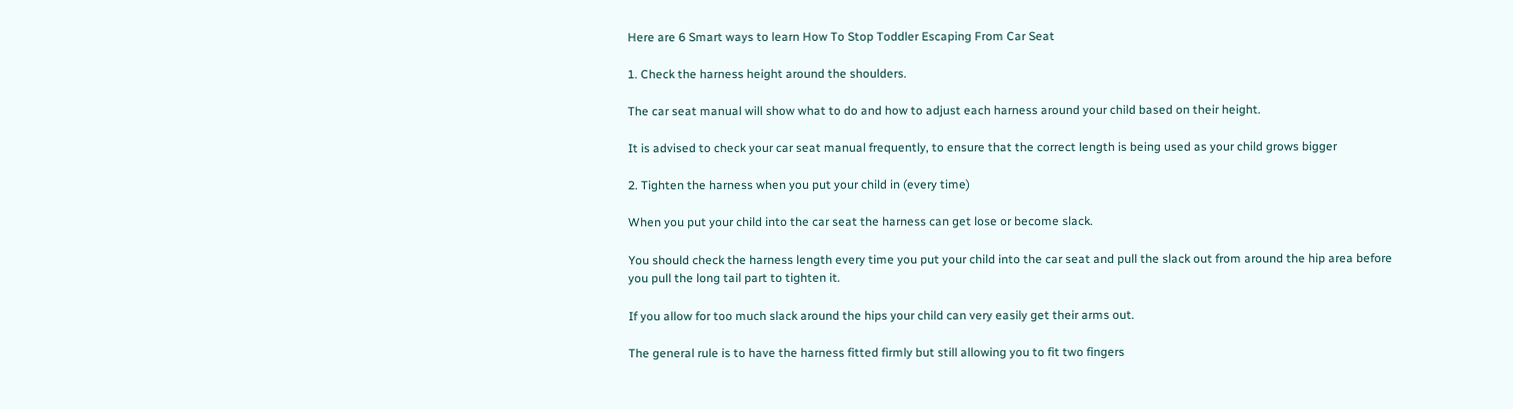Here are 6 Smart ways to learn How To Stop Toddler Escaping From Car Seat

1. Check the harness height around the shoulders.

The car seat manual will show what to do and how to adjust each harness around your child based on their height.

It is advised to check your car seat manual frequently, to ensure that the correct length is being used as your child grows bigger

2. Tighten the harness when you put your child in (every time)

When you put your child into the car seat the harness can get lose or become slack.

You should check the harness length every time you put your child into the car seat and pull the slack out from around the hip area before you pull the long tail part to tighten it.

If you allow for too much slack around the hips your child can very easily get their arms out.

The general rule is to have the harness fitted firmly but still allowing you to fit two fingers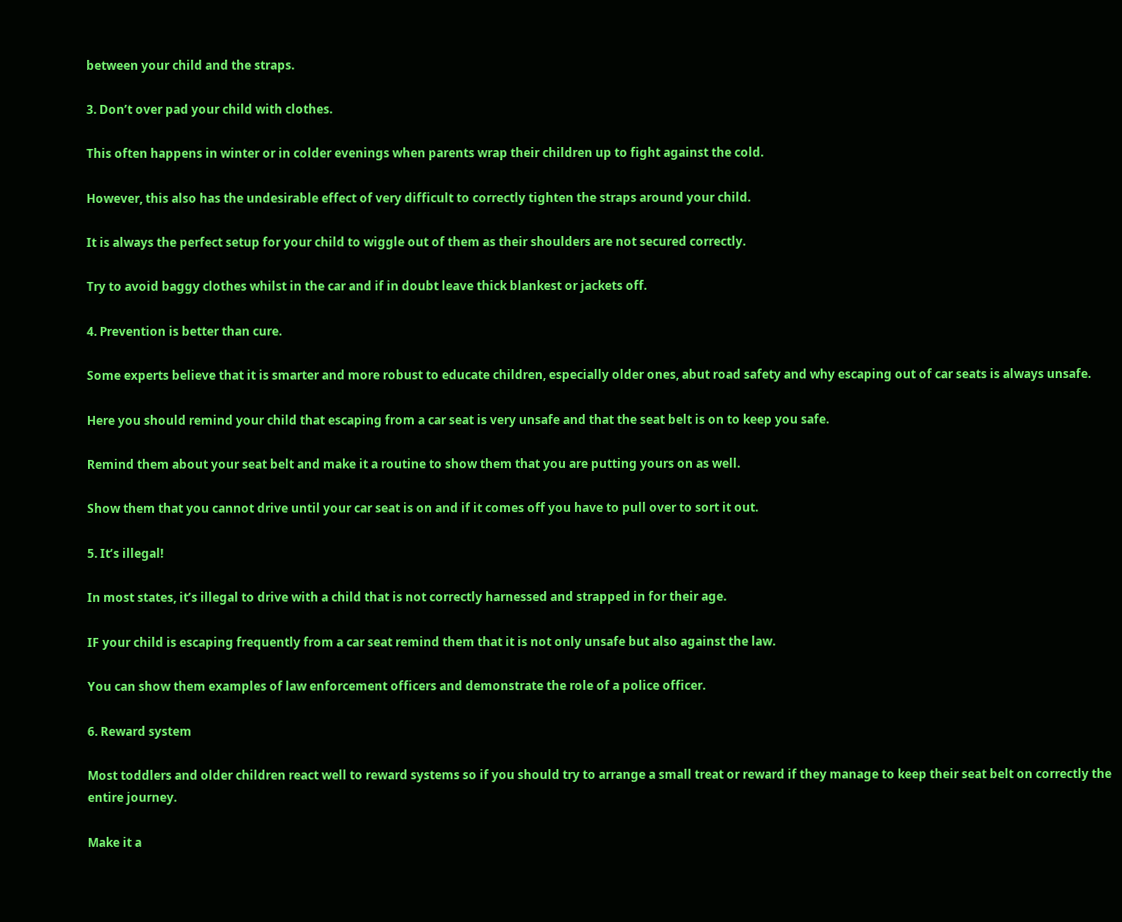between your child and the straps.

3. Don’t over pad your child with clothes.

This often happens in winter or in colder evenings when parents wrap their children up to fight against the cold.

However, this also has the undesirable effect of very difficult to correctly tighten the straps around your child.

It is always the perfect setup for your child to wiggle out of them as their shoulders are not secured correctly.

Try to avoid baggy clothes whilst in the car and if in doubt leave thick blankest or jackets off.

4. Prevention is better than cure.

Some experts believe that it is smarter and more robust to educate children, especially older ones, abut road safety and why escaping out of car seats is always unsafe.

Here you should remind your child that escaping from a car seat is very unsafe and that the seat belt is on to keep you safe.

Remind them about your seat belt and make it a routine to show them that you are putting yours on as well.

Show them that you cannot drive until your car seat is on and if it comes off you have to pull over to sort it out.

5. It’s illegal!

In most states, it’s illegal to drive with a child that is not correctly harnessed and strapped in for their age.

IF your child is escaping frequently from a car seat remind them that it is not only unsafe but also against the law.

You can show them examples of law enforcement officers and demonstrate the role of a police officer.

6. Reward system

Most toddlers and older children react well to reward systems so if you should try to arrange a small treat or reward if they manage to keep their seat belt on correctly the entire journey.

Make it a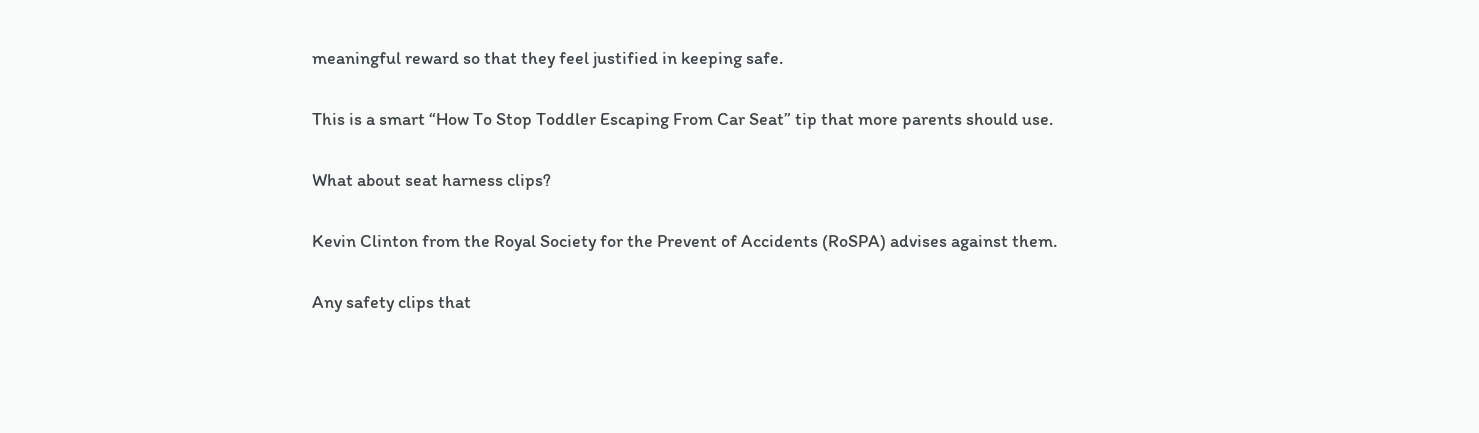meaningful reward so that they feel justified in keeping safe.

This is a smart “How To Stop Toddler Escaping From Car Seat” tip that more parents should use.

What about seat harness clips?

Kevin Clinton from the Royal Society for the Prevent of Accidents (RoSPA) advises against them.

Any safety clips that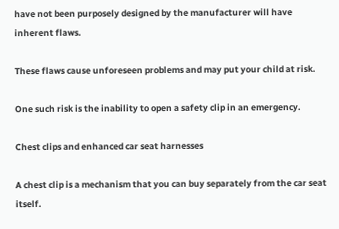have not been purposely designed by the manufacturer will have inherent flaws.

These flaws cause unforeseen problems and may put your child at risk.

One such risk is the inability to open a safety clip in an emergency.

Chest clips and enhanced car seat harnesses

A chest clip is a mechanism that you can buy separately from the car seat itself.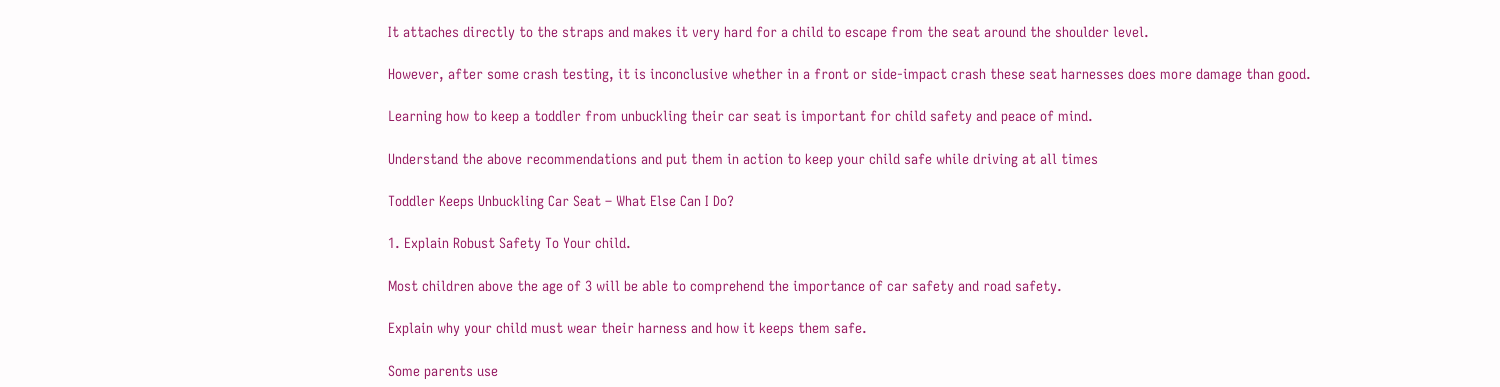It attaches directly to the straps and makes it very hard for a child to escape from the seat around the shoulder level.

However, after some crash testing, it is inconclusive whether in a front or side-impact crash these seat harnesses does more damage than good.

Learning how to keep a toddler from unbuckling their car seat is important for child safety and peace of mind.

Understand the above recommendations and put them in action to keep your child safe while driving at all times

Toddler Keeps Unbuckling Car Seat – What Else Can I Do?

1. Explain Robust Safety To Your child.

Most children above the age of 3 will be able to comprehend the importance of car safety and road safety.

Explain why your child must wear their harness and how it keeps them safe.

Some parents use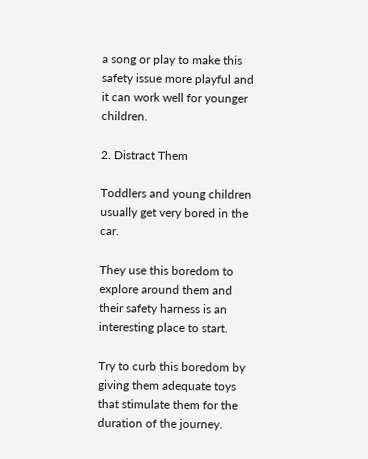a song or play to make this safety issue more playful and it can work well for younger children.

2. Distract Them

Toddlers and young children usually get very bored in the car.

They use this boredom to explore around them and their safety harness is an interesting place to start.

Try to curb this boredom by giving them adequate toys that stimulate them for the duration of the journey.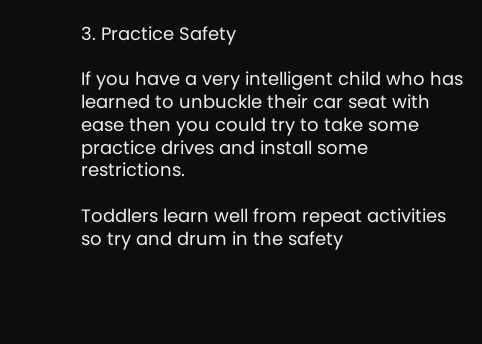3. Practice Safety

If you have a very intelligent child who has learned to unbuckle their car seat with ease then you could try to take some practice drives and install some restrictions.

Toddlers learn well from repeat activities so try and drum in the safety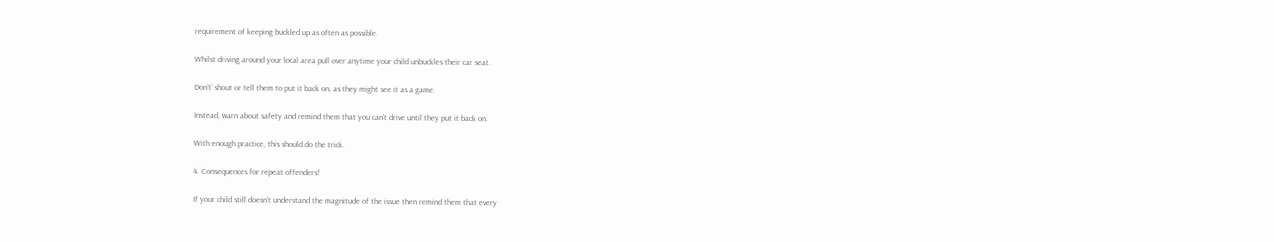requirement of keeping buckled up as often as possible.

Whilst driving around your local area pull over anytime your child unbuckles their car seat.

Don’t’ shout or tell them to put it back on, as they might see it as a game.

Instead, warn about safety and remind them that you can’t drive until they put it back on.

With enough practice, this should do the trick.

4. Consequences for repeat offenders!

If your child still doesn’t understand the magnitude of the issue then remind them that every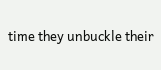time they unbuckle their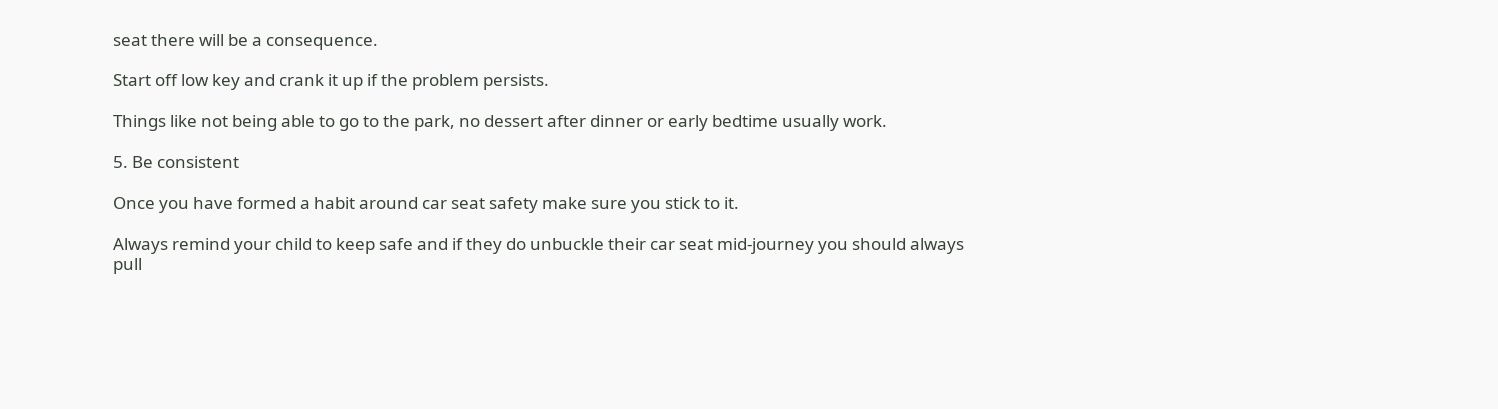seat there will be a consequence.

Start off low key and crank it up if the problem persists.

Things like not being able to go to the park, no dessert after dinner or early bedtime usually work.

5. Be consistent

Once you have formed a habit around car seat safety make sure you stick to it.

Always remind your child to keep safe and if they do unbuckle their car seat mid-journey you should always pull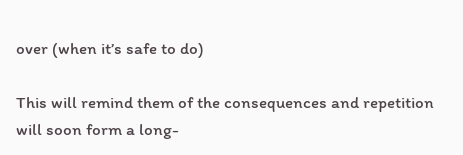over (when it’s safe to do)

This will remind them of the consequences and repetition will soon form a long-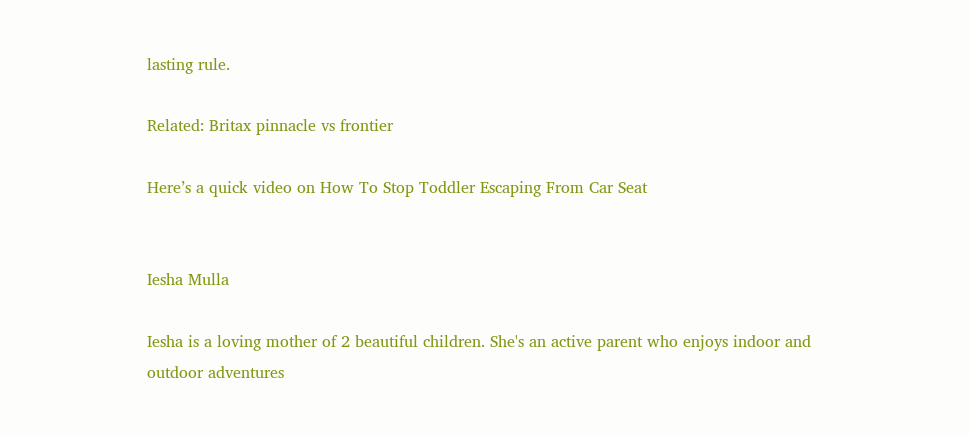lasting rule.

Related: Britax pinnacle vs frontier

Here’s a quick video on How To Stop Toddler Escaping From Car Seat


Iesha Mulla

Iesha is a loving mother of 2 beautiful children. She's an active parent who enjoys indoor and outdoor adventures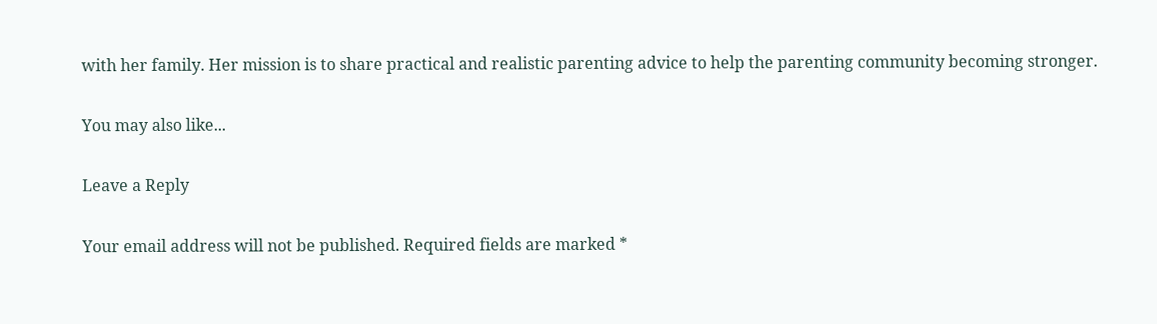with her family. Her mission is to share practical and realistic parenting advice to help the parenting community becoming stronger.

You may also like...

Leave a Reply

Your email address will not be published. Required fields are marked *